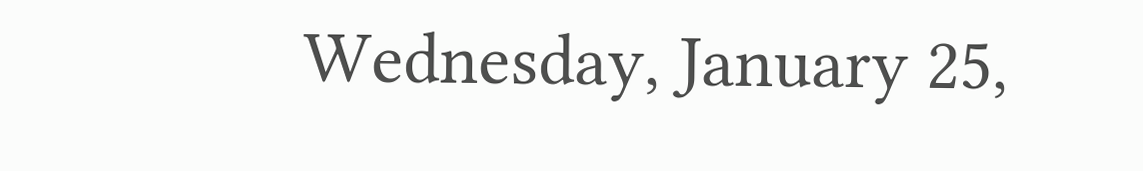Wednesday, January 25,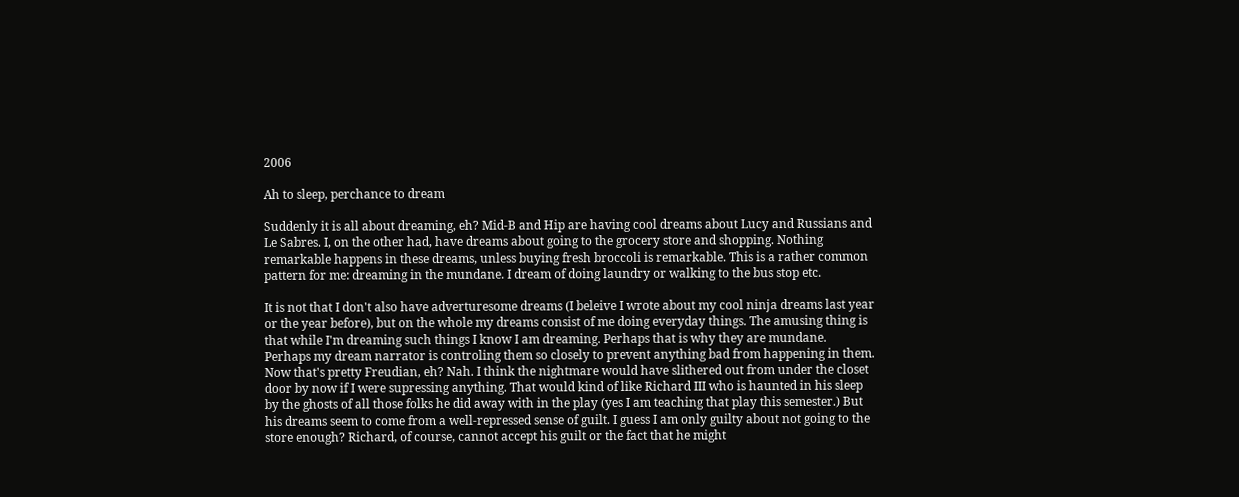2006

Ah to sleep, perchance to dream

Suddenly it is all about dreaming, eh? Mid-B and Hip are having cool dreams about Lucy and Russians and Le Sabres. I, on the other had, have dreams about going to the grocery store and shopping. Nothing remarkable happens in these dreams, unless buying fresh broccoli is remarkable. This is a rather common pattern for me: dreaming in the mundane. I dream of doing laundry or walking to the bus stop etc.

It is not that I don't also have adverturesome dreams (I beleive I wrote about my cool ninja dreams last year or the year before), but on the whole my dreams consist of me doing everyday things. The amusing thing is that while I'm dreaming such things I know I am dreaming. Perhaps that is why they are mundane. Perhaps my dream narrator is controling them so closely to prevent anything bad from happening in them. Now that's pretty Freudian, eh? Nah. I think the nightmare would have slithered out from under the closet door by now if I were supressing anything. That would kind of like Richard III who is haunted in his sleep by the ghosts of all those folks he did away with in the play (yes I am teaching that play this semester.) But his dreams seem to come from a well-repressed sense of guilt. I guess I am only guilty about not going to the store enough? Richard, of course, cannot accept his guilt or the fact that he might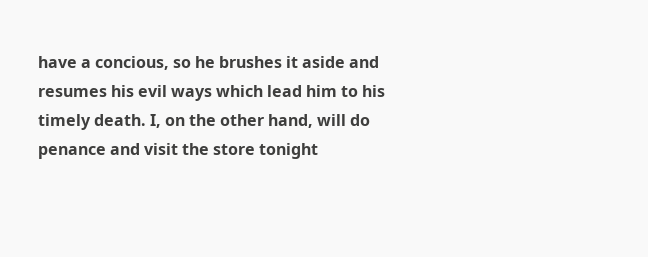have a concious, so he brushes it aside and resumes his evil ways which lead him to his timely death. I, on the other hand, will do penance and visit the store tonight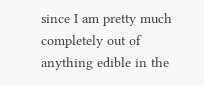since I am pretty much completely out of anything edible in the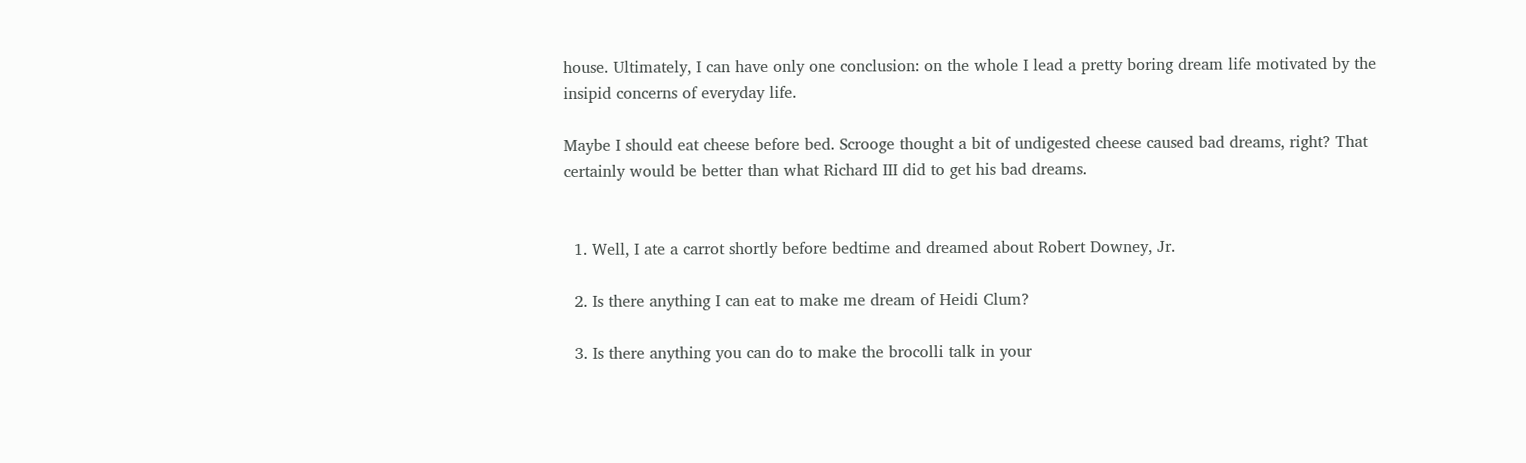house. Ultimately, I can have only one conclusion: on the whole I lead a pretty boring dream life motivated by the insipid concerns of everyday life.

Maybe I should eat cheese before bed. Scrooge thought a bit of undigested cheese caused bad dreams, right? That certainly would be better than what Richard III did to get his bad dreams.


  1. Well, I ate a carrot shortly before bedtime and dreamed about Robert Downey, Jr.

  2. Is there anything I can eat to make me dream of Heidi Clum?

  3. Is there anything you can do to make the brocolli talk in your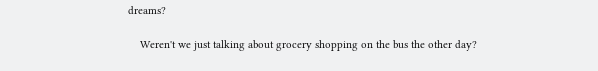dreams?

    Weren't we just talking about grocery shopping on the bus the other day?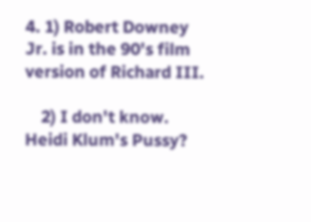4. 1) Robert Downey Jr. is in the 90's film version of Richard III.

    2) I don't know. Heidi Klum's Pussy?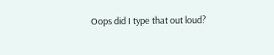Oops did I type that out loud?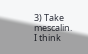3) Take mescalin. I think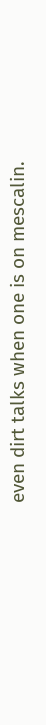even dirt talks when one is on mescalin.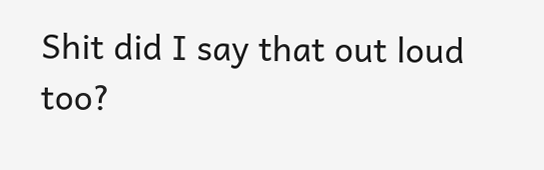Shit did I say that out loud too?